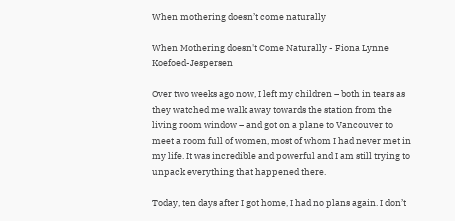When mothering doesn’t come naturally

When Mothering doesn't Come Naturally - Fiona Lynne Koefoed-Jespersen

Over two weeks ago now, I left my children – both in tears as they watched me walk away towards the station from the living room window – and got on a plane to Vancouver to meet a room full of women, most of whom I had never met in my life. It was incredible and powerful and I am still trying to unpack everything that happened there.

Today, ten days after I got home, I had no plans again. I don’t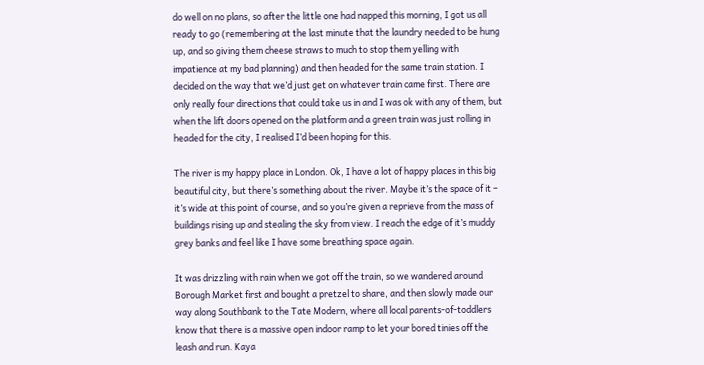do well on no plans, so after the little one had napped this morning, I got us all ready to go (remembering at the last minute that the laundry needed to be hung up, and so giving them cheese straws to much to stop them yelling with impatience at my bad planning) and then headed for the same train station. I decided on the way that we’d just get on whatever train came first. There are only really four directions that could take us in and I was ok with any of them, but when the lift doors opened on the platform and a green train was just rolling in headed for the city, I realised I’d been hoping for this.

The river is my happy place in London. Ok, I have a lot of happy places in this big beautiful city, but there’s something about the river. Maybe it’s the space of it – it’s wide at this point of course, and so you’re given a reprieve from the mass of buildings rising up and stealing the sky from view. I reach the edge of it’s muddy grey banks and feel like I have some breathing space again.

It was drizzling with rain when we got off the train, so we wandered around Borough Market first and bought a pretzel to share, and then slowly made our way along Southbank to the Tate Modern, where all local parents-of-toddlers know that there is a massive open indoor ramp to let your bored tinies off the leash and run. Kaya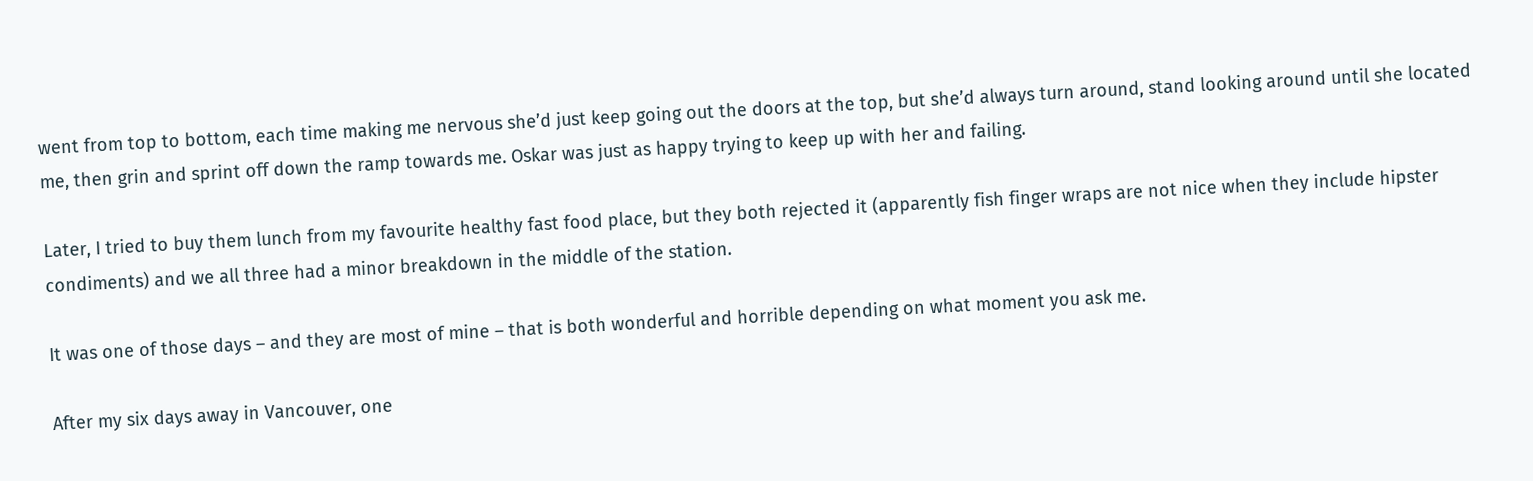went from top to bottom, each time making me nervous she’d just keep going out the doors at the top, but she’d always turn around, stand looking around until she located me, then grin and sprint off down the ramp towards me. Oskar was just as happy trying to keep up with her and failing.

Later, I tried to buy them lunch from my favourite healthy fast food place, but they both rejected it (apparently fish finger wraps are not nice when they include hipster condiments) and we all three had a minor breakdown in the middle of the station.

It was one of those days – and they are most of mine – that is both wonderful and horrible depending on what moment you ask me.

After my six days away in Vancouver, one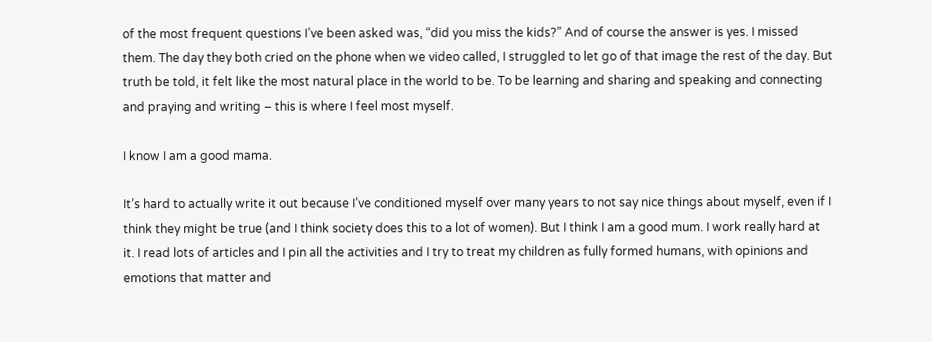of the most frequent questions I’ve been asked was, “did you miss the kids?” And of course the answer is yes. I missed them. The day they both cried on the phone when we video called, I struggled to let go of that image the rest of the day. But truth be told, it felt like the most natural place in the world to be. To be learning and sharing and speaking and connecting and praying and writing – this is where I feel most myself.

I know I am a good mama.

It’s hard to actually write it out because I’ve conditioned myself over many years to not say nice things about myself, even if I think they might be true (and I think society does this to a lot of women). But I think I am a good mum. I work really hard at it. I read lots of articles and I pin all the activities and I try to treat my children as fully formed humans, with opinions and emotions that matter and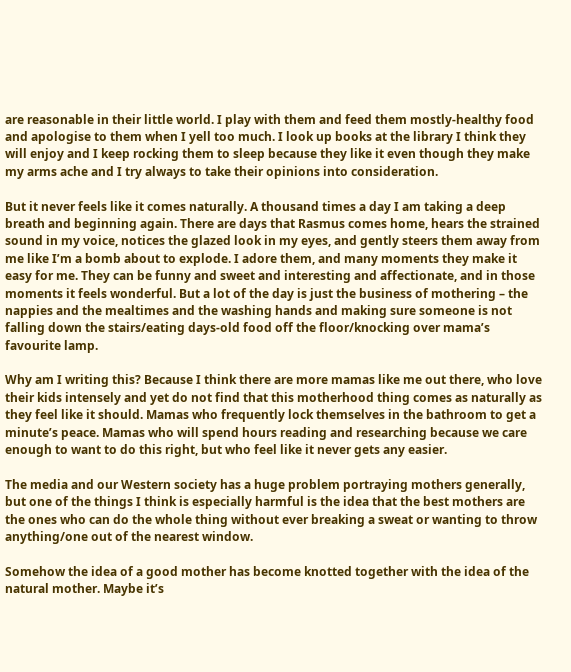are reasonable in their little world. I play with them and feed them mostly-healthy food and apologise to them when I yell too much. I look up books at the library I think they will enjoy and I keep rocking them to sleep because they like it even though they make my arms ache and I try always to take their opinions into consideration.

But it never feels like it comes naturally. A thousand times a day I am taking a deep breath and beginning again. There are days that Rasmus comes home, hears the strained sound in my voice, notices the glazed look in my eyes, and gently steers them away from me like I’m a bomb about to explode. I adore them, and many moments they make it easy for me. They can be funny and sweet and interesting and affectionate, and in those moments it feels wonderful. But a lot of the day is just the business of mothering – the nappies and the mealtimes and the washing hands and making sure someone is not falling down the stairs/eating days-old food off the floor/knocking over mama’s favourite lamp.

Why am I writing this? Because I think there are more mamas like me out there, who love their kids intensely and yet do not find that this motherhood thing comes as naturally as they feel like it should. Mamas who frequently lock themselves in the bathroom to get a minute’s peace. Mamas who will spend hours reading and researching because we care enough to want to do this right, but who feel like it never gets any easier.

The media and our Western society has a huge problem portraying mothers generally, but one of the things I think is especially harmful is the idea that the best mothers are the ones who can do the whole thing without ever breaking a sweat or wanting to throw anything/one out of the nearest window.

Somehow the idea of a good mother has become knotted together with the idea of the natural mother. Maybe it’s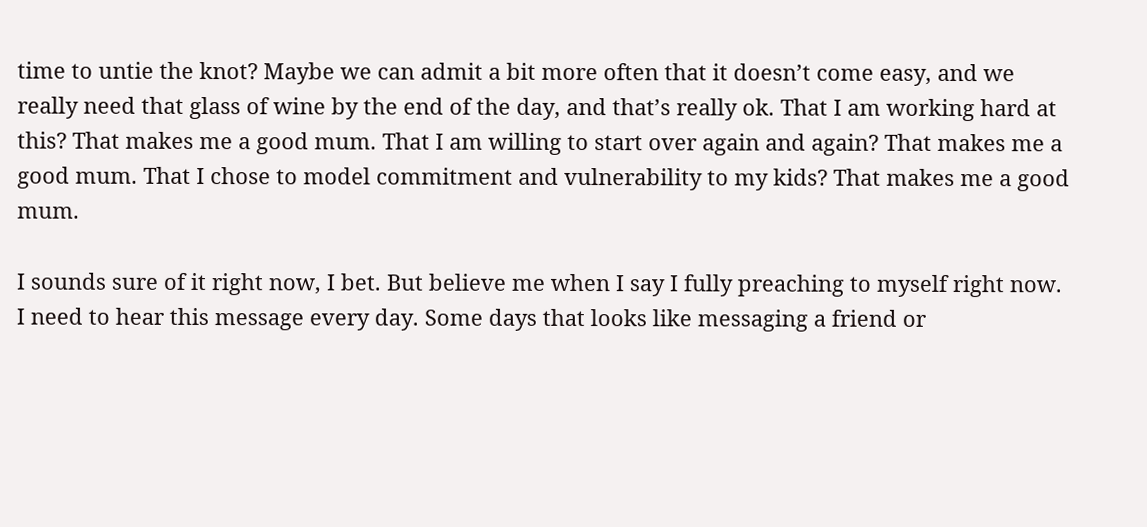time to untie the knot? Maybe we can admit a bit more often that it doesn’t come easy, and we really need that glass of wine by the end of the day, and that’s really ok. That I am working hard at this? That makes me a good mum. That I am willing to start over again and again? That makes me a good mum. That I chose to model commitment and vulnerability to my kids? That makes me a good mum.

I sounds sure of it right now, I bet. But believe me when I say I fully preaching to myself right now. I need to hear this message every day. Some days that looks like messaging a friend or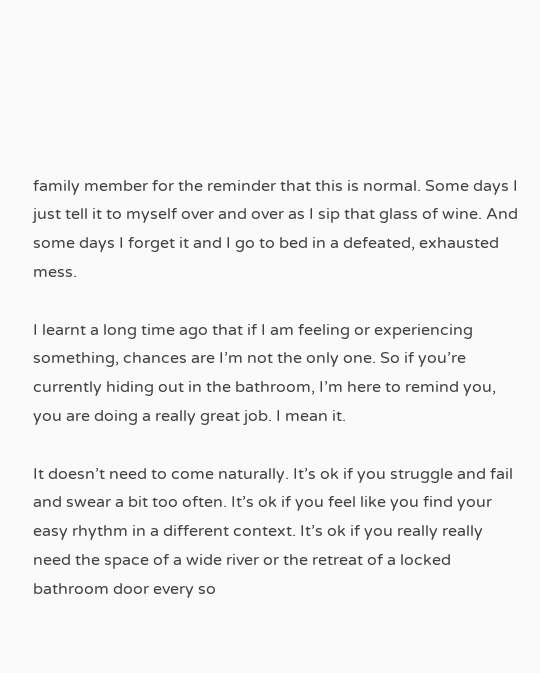family member for the reminder that this is normal. Some days I just tell it to myself over and over as I sip that glass of wine. And some days I forget it and I go to bed in a defeated, exhausted mess.

I learnt a long time ago that if I am feeling or experiencing something, chances are I’m not the only one. So if you’re currently hiding out in the bathroom, I’m here to remind you, you are doing a really great job. I mean it.

It doesn’t need to come naturally. It’s ok if you struggle and fail and swear a bit too often. It’s ok if you feel like you find your easy rhythm in a different context. It’s ok if you really really need the space of a wide river or the retreat of a locked bathroom door every so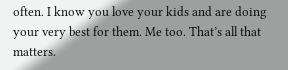often. I know you love your kids and are doing your very best for them. Me too. That’s all that matters.